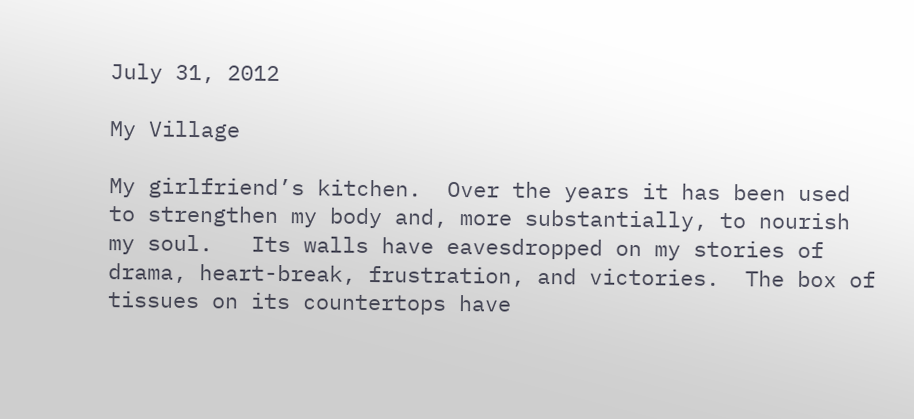July 31, 2012

My Village

My girlfriend’s kitchen.  Over the years it has been used to strengthen my body and, more substantially, to nourish my soul.   Its walls have eavesdropped on my stories of drama, heart-break, frustration, and victories.  The box of tissues on its countertops have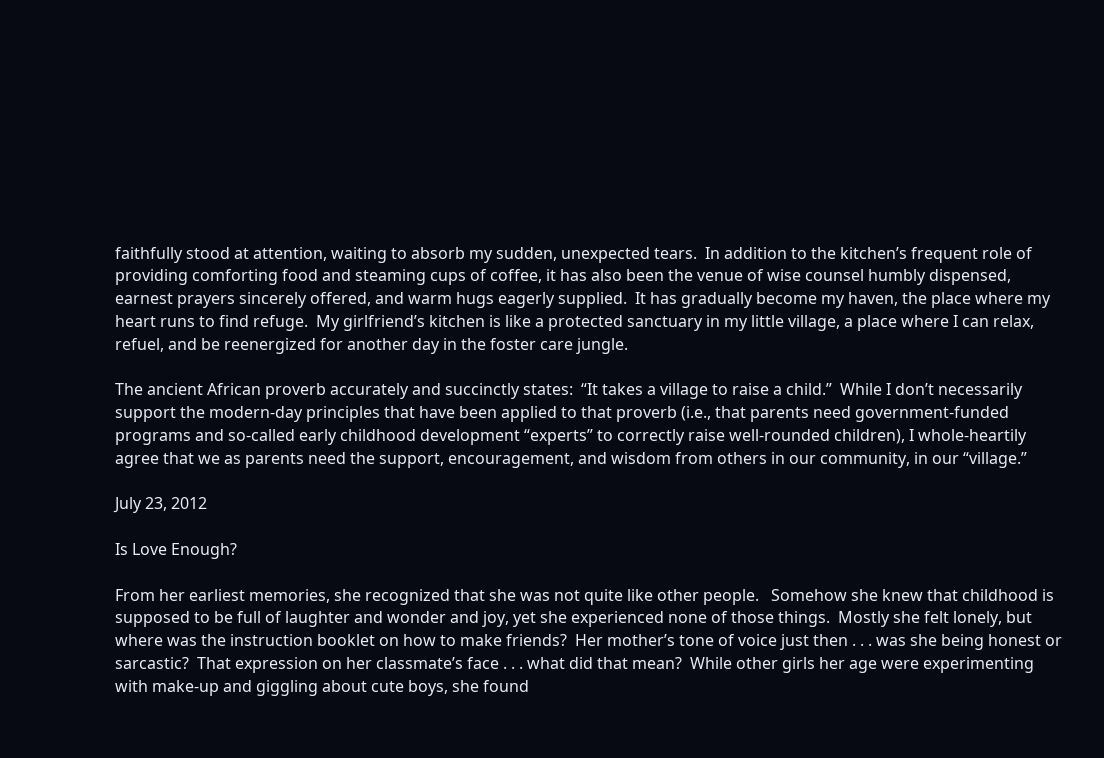faithfully stood at attention, waiting to absorb my sudden, unexpected tears.  In addition to the kitchen’s frequent role of providing comforting food and steaming cups of coffee, it has also been the venue of wise counsel humbly dispensed, earnest prayers sincerely offered, and warm hugs eagerly supplied.  It has gradually become my haven, the place where my heart runs to find refuge.  My girlfriend’s kitchen is like a protected sanctuary in my little village, a place where I can relax, refuel, and be reenergized for another day in the foster care jungle.

The ancient African proverb accurately and succinctly states:  “It takes a village to raise a child.”  While I don’t necessarily support the modern-day principles that have been applied to that proverb (i.e., that parents need government-funded programs and so-called early childhood development “experts” to correctly raise well-rounded children), I whole-heartily agree that we as parents need the support, encouragement, and wisdom from others in our community, in our “village.”

July 23, 2012

Is Love Enough?

From her earliest memories, she recognized that she was not quite like other people.   Somehow she knew that childhood is supposed to be full of laughter and wonder and joy, yet she experienced none of those things.  Mostly she felt lonely, but where was the instruction booklet on how to make friends?  Her mother’s tone of voice just then . . . was she being honest or sarcastic?  That expression on her classmate’s face . . . what did that mean?  While other girls her age were experimenting with make-up and giggling about cute boys, she found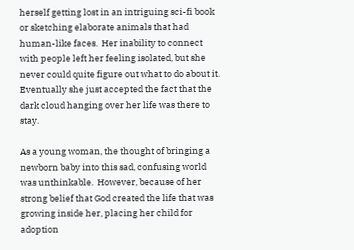herself getting lost in an intriguing sci-fi book or sketching elaborate animals that had human-like faces.  Her inability to connect with people left her feeling isolated, but she never could quite figure out what to do about it.  Eventually she just accepted the fact that the dark cloud hanging over her life was there to stay.

As a young woman, the thought of bringing a newborn baby into this sad, confusing world was unthinkable.  However, because of her strong belief that God created the life that was growing inside her, placing her child for adoption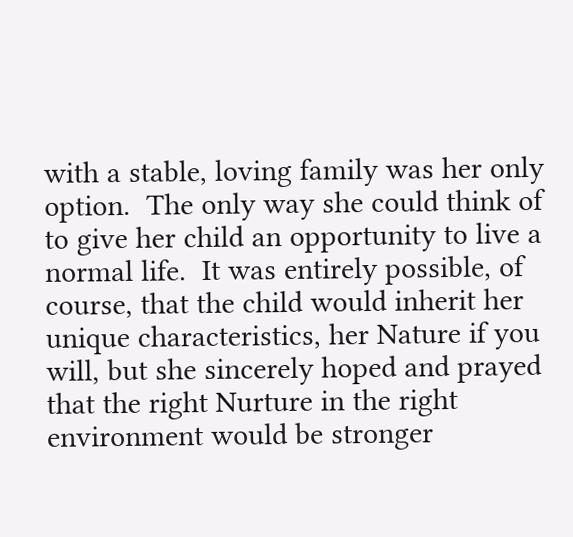with a stable, loving family was her only option.  The only way she could think of to give her child an opportunity to live a normal life.  It was entirely possible, of course, that the child would inherit her unique characteristics, her Nature if you will, but she sincerely hoped and prayed that the right Nurture in the right environment would be stronger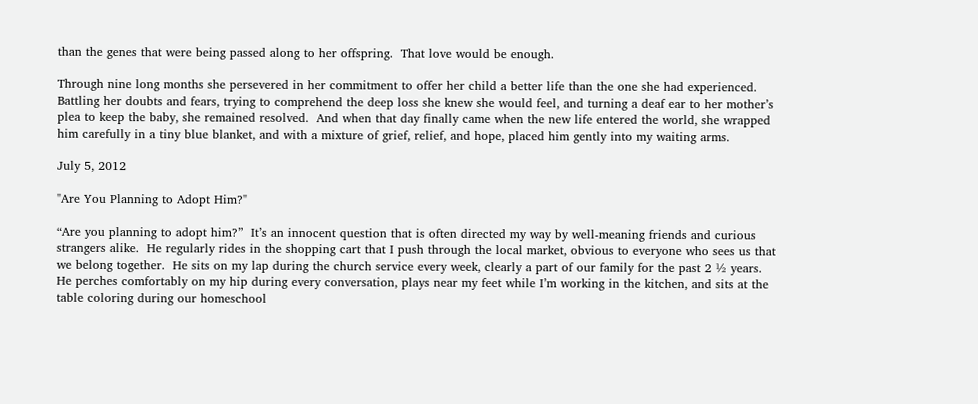than the genes that were being passed along to her offspring.  That love would be enough.

Through nine long months she persevered in her commitment to offer her child a better life than the one she had experienced.  Battling her doubts and fears, trying to comprehend the deep loss she knew she would feel, and turning a deaf ear to her mother’s plea to keep the baby, she remained resolved.  And when that day finally came when the new life entered the world, she wrapped him carefully in a tiny blue blanket, and with a mixture of grief, relief, and hope, placed him gently into my waiting arms.

July 5, 2012

"Are You Planning to Adopt Him?"

“Are you planning to adopt him?”  It’s an innocent question that is often directed my way by well-meaning friends and curious strangers alike.  He regularly rides in the shopping cart that I push through the local market, obvious to everyone who sees us that we belong together.  He sits on my lap during the church service every week, clearly a part of our family for the past 2 ½ years.  He perches comfortably on my hip during every conversation, plays near my feet while I’m working in the kitchen, and sits at the table coloring during our homeschool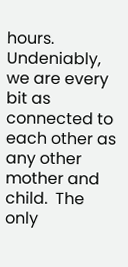hours.  Undeniably, we are every bit as connected to each other as any other mother and child.  The only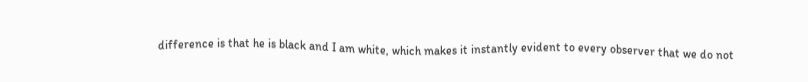difference is that he is black and I am white, which makes it instantly evident to every observer that we do not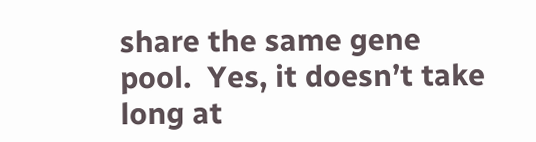share the same gene pool.  Yes, it doesn’t take long at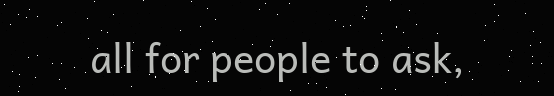all for people to ask,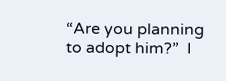“Are you planning to adopt him?”  I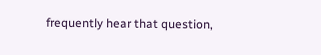frequently hear that question,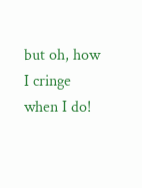but oh, how I cringe when I do!